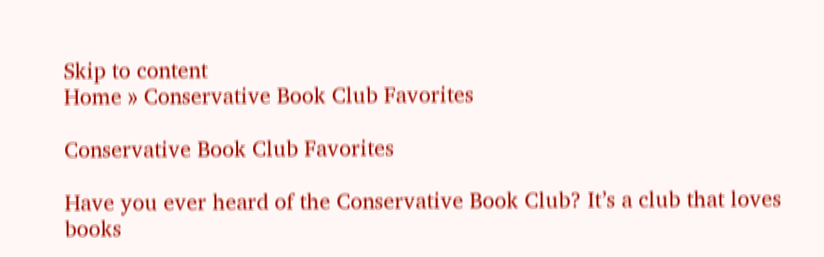Skip to content
Home » Conservative Book Club Favorites

Conservative Book Club Favorites

Have you ever heard of the Conservative Book Club? It’s a club that loves books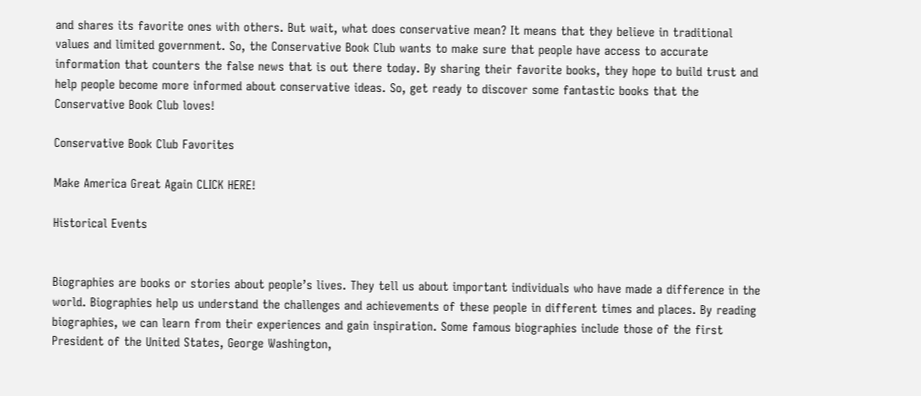and shares its favorite ones with others. But wait, what does conservative mean? It means that they believe in traditional values and limited government. So, the Conservative Book Club wants to make sure that people have access to accurate information that counters the false news that is out there today. By sharing their favorite books, they hope to build trust and help people become more informed about conservative ideas. So, get ready to discover some fantastic books that the Conservative Book Club loves!

Conservative Book Club Favorites

Make America Great Again CLICK HERE!

Historical Events


Biographies are books or stories about people’s lives. They tell us about important individuals who have made a difference in the world. Biographies help us understand the challenges and achievements of these people in different times and places. By reading biographies, we can learn from their experiences and gain inspiration. Some famous biographies include those of the first President of the United States, George Washington,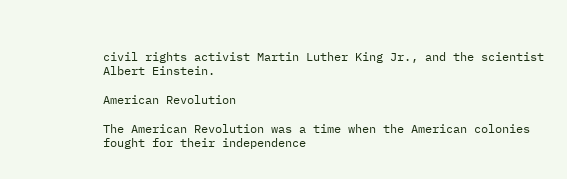civil rights activist Martin Luther King Jr., and the scientist Albert Einstein.

American Revolution

The American Revolution was a time when the American colonies fought for their independence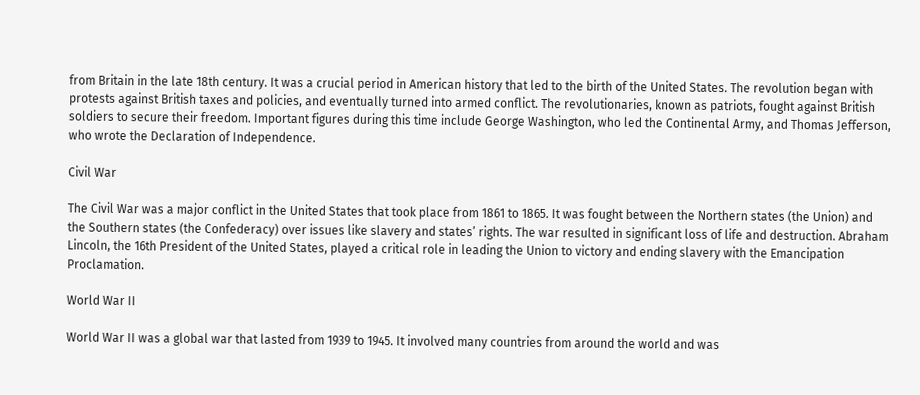from Britain in the late 18th century. It was a crucial period in American history that led to the birth of the United States. The revolution began with protests against British taxes and policies, and eventually turned into armed conflict. The revolutionaries, known as patriots, fought against British soldiers to secure their freedom. Important figures during this time include George Washington, who led the Continental Army, and Thomas Jefferson, who wrote the Declaration of Independence.

Civil War

The Civil War was a major conflict in the United States that took place from 1861 to 1865. It was fought between the Northern states (the Union) and the Southern states (the Confederacy) over issues like slavery and states’ rights. The war resulted in significant loss of life and destruction. Abraham Lincoln, the 16th President of the United States, played a critical role in leading the Union to victory and ending slavery with the Emancipation Proclamation.

World War II

World War II was a global war that lasted from 1939 to 1945. It involved many countries from around the world and was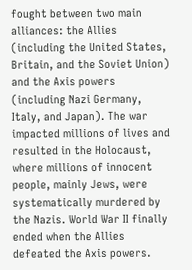fought between two main alliances: the Allies (including the United States, Britain, and the Soviet Union) and the Axis powers (including Nazi Germany, Italy, and Japan). The war impacted millions of lives and resulted in the Holocaust, where millions of innocent people, mainly Jews, were systematically murdered by the Nazis. World War II finally ended when the Allies defeated the Axis powers.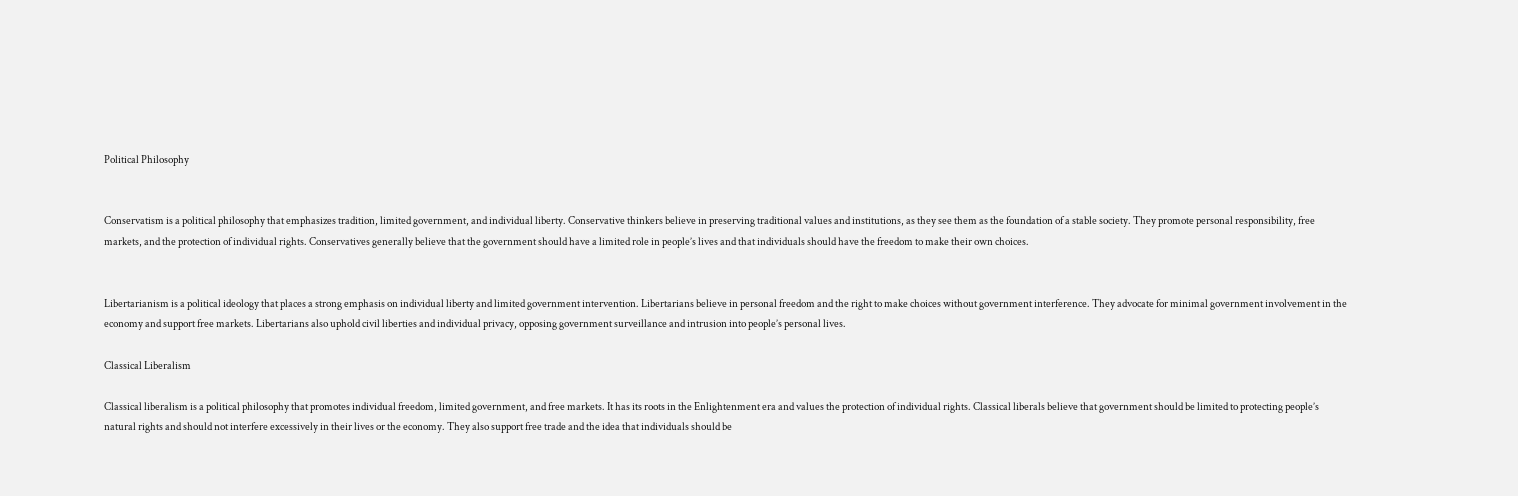Political Philosophy


Conservatism is a political philosophy that emphasizes tradition, limited government, and individual liberty. Conservative thinkers believe in preserving traditional values and institutions, as they see them as the foundation of a stable society. They promote personal responsibility, free markets, and the protection of individual rights. Conservatives generally believe that the government should have a limited role in people’s lives and that individuals should have the freedom to make their own choices.


Libertarianism is a political ideology that places a strong emphasis on individual liberty and limited government intervention. Libertarians believe in personal freedom and the right to make choices without government interference. They advocate for minimal government involvement in the economy and support free markets. Libertarians also uphold civil liberties and individual privacy, opposing government surveillance and intrusion into people’s personal lives.

Classical Liberalism

Classical liberalism is a political philosophy that promotes individual freedom, limited government, and free markets. It has its roots in the Enlightenment era and values the protection of individual rights. Classical liberals believe that government should be limited to protecting people’s natural rights and should not interfere excessively in their lives or the economy. They also support free trade and the idea that individuals should be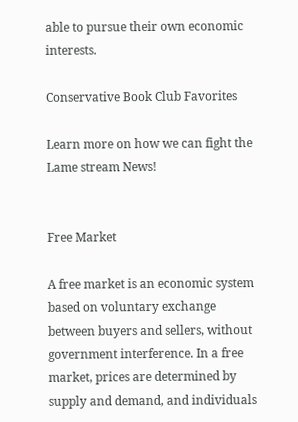able to pursue their own economic interests.

Conservative Book Club Favorites

Learn more on how we can fight the Lame stream News!


Free Market

A free market is an economic system based on voluntary exchange between buyers and sellers, without government interference. In a free market, prices are determined by supply and demand, and individuals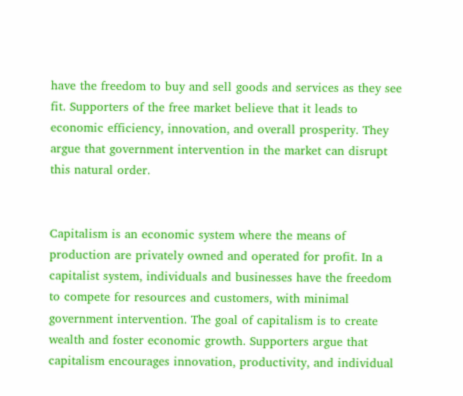have the freedom to buy and sell goods and services as they see fit. Supporters of the free market believe that it leads to economic efficiency, innovation, and overall prosperity. They argue that government intervention in the market can disrupt this natural order.


Capitalism is an economic system where the means of production are privately owned and operated for profit. In a capitalist system, individuals and businesses have the freedom to compete for resources and customers, with minimal government intervention. The goal of capitalism is to create wealth and foster economic growth. Supporters argue that capitalism encourages innovation, productivity, and individual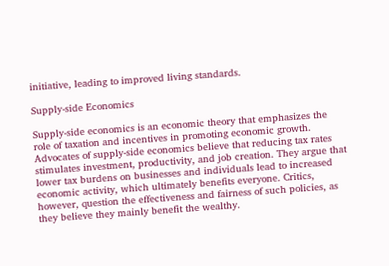initiative, leading to improved living standards.

Supply-side Economics

Supply-side economics is an economic theory that emphasizes the role of taxation and incentives in promoting economic growth. Advocates of supply-side economics believe that reducing tax rates stimulates investment, productivity, and job creation. They argue that lower tax burdens on businesses and individuals lead to increased economic activity, which ultimately benefits everyone. Critics, however, question the effectiveness and fairness of such policies, as they believe they mainly benefit the wealthy.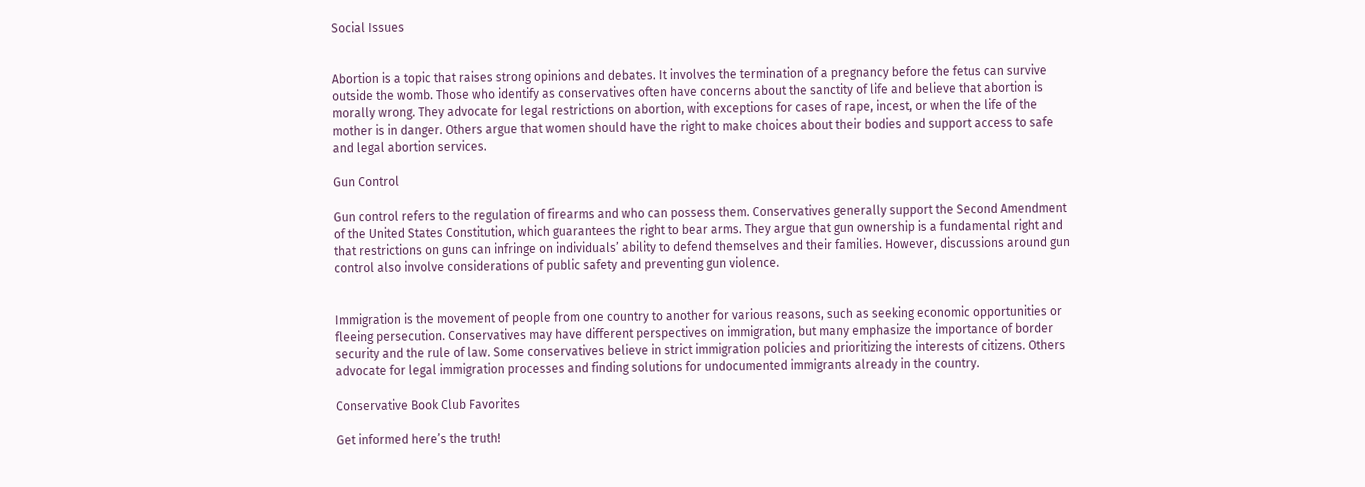Social Issues


Abortion is a topic that raises strong opinions and debates. It involves the termination of a pregnancy before the fetus can survive outside the womb. Those who identify as conservatives often have concerns about the sanctity of life and believe that abortion is morally wrong. They advocate for legal restrictions on abortion, with exceptions for cases of rape, incest, or when the life of the mother is in danger. Others argue that women should have the right to make choices about their bodies and support access to safe and legal abortion services.

Gun Control

Gun control refers to the regulation of firearms and who can possess them. Conservatives generally support the Second Amendment of the United States Constitution, which guarantees the right to bear arms. They argue that gun ownership is a fundamental right and that restrictions on guns can infringe on individuals’ ability to defend themselves and their families. However, discussions around gun control also involve considerations of public safety and preventing gun violence.


Immigration is the movement of people from one country to another for various reasons, such as seeking economic opportunities or fleeing persecution. Conservatives may have different perspectives on immigration, but many emphasize the importance of border security and the rule of law. Some conservatives believe in strict immigration policies and prioritizing the interests of citizens. Others advocate for legal immigration processes and finding solutions for undocumented immigrants already in the country.

Conservative Book Club Favorites

Get informed here’s the truth!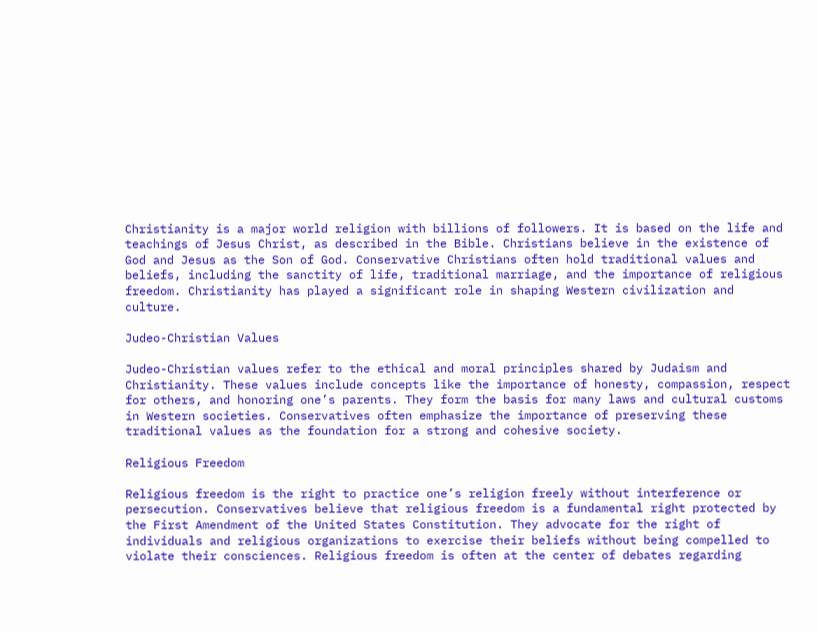Christianity is a major world religion with billions of followers. It is based on the life and teachings of Jesus Christ, as described in the Bible. Christians believe in the existence of God and Jesus as the Son of God. Conservative Christians often hold traditional values and beliefs, including the sanctity of life, traditional marriage, and the importance of religious freedom. Christianity has played a significant role in shaping Western civilization and culture.

Judeo-Christian Values

Judeo-Christian values refer to the ethical and moral principles shared by Judaism and Christianity. These values include concepts like the importance of honesty, compassion, respect for others, and honoring one’s parents. They form the basis for many laws and cultural customs in Western societies. Conservatives often emphasize the importance of preserving these traditional values as the foundation for a strong and cohesive society.

Religious Freedom

Religious freedom is the right to practice one’s religion freely without interference or persecution. Conservatives believe that religious freedom is a fundamental right protected by the First Amendment of the United States Constitution. They advocate for the right of individuals and religious organizations to exercise their beliefs without being compelled to violate their consciences. Religious freedom is often at the center of debates regarding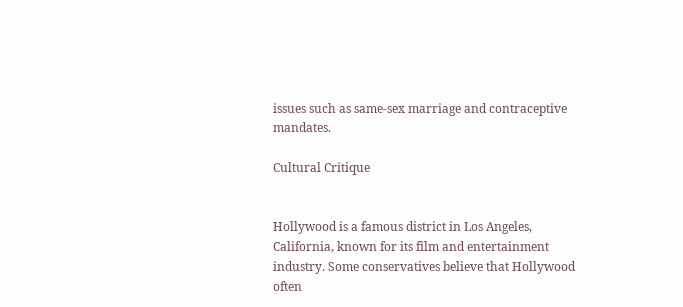issues such as same-sex marriage and contraceptive mandates.

Cultural Critique


Hollywood is a famous district in Los Angeles, California, known for its film and entertainment industry. Some conservatives believe that Hollywood often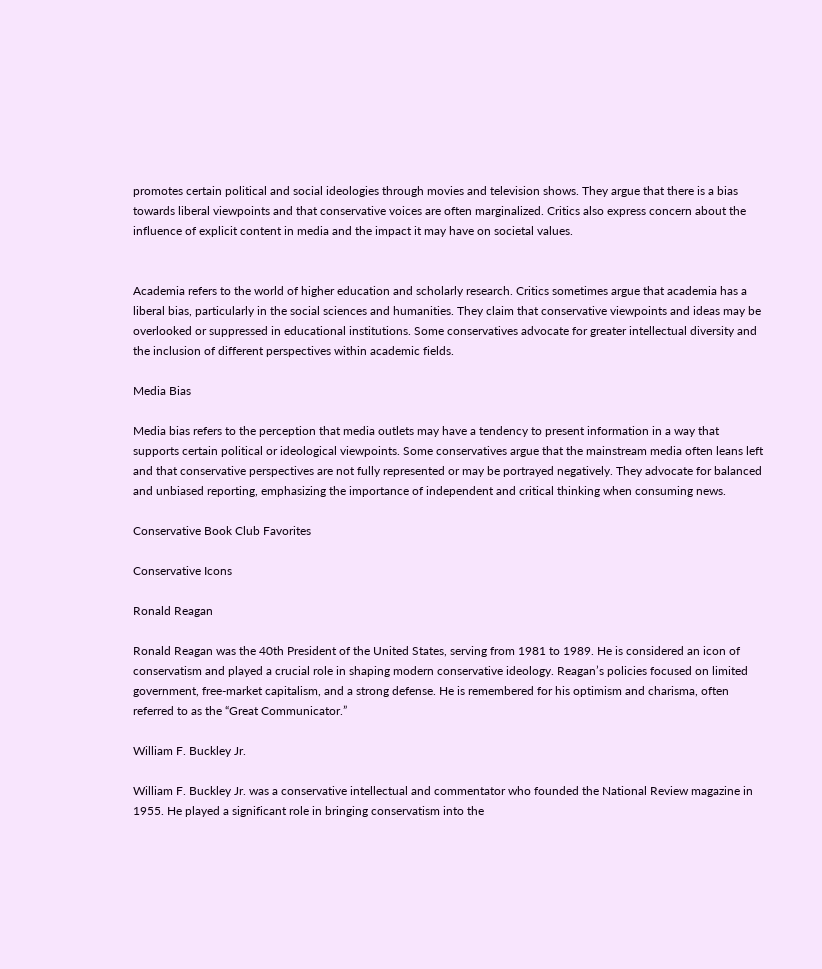promotes certain political and social ideologies through movies and television shows. They argue that there is a bias towards liberal viewpoints and that conservative voices are often marginalized. Critics also express concern about the influence of explicit content in media and the impact it may have on societal values.


Academia refers to the world of higher education and scholarly research. Critics sometimes argue that academia has a liberal bias, particularly in the social sciences and humanities. They claim that conservative viewpoints and ideas may be overlooked or suppressed in educational institutions. Some conservatives advocate for greater intellectual diversity and the inclusion of different perspectives within academic fields.

Media Bias

Media bias refers to the perception that media outlets may have a tendency to present information in a way that supports certain political or ideological viewpoints. Some conservatives argue that the mainstream media often leans left and that conservative perspectives are not fully represented or may be portrayed negatively. They advocate for balanced and unbiased reporting, emphasizing the importance of independent and critical thinking when consuming news.

Conservative Book Club Favorites

Conservative Icons

Ronald Reagan

Ronald Reagan was the 40th President of the United States, serving from 1981 to 1989. He is considered an icon of conservatism and played a crucial role in shaping modern conservative ideology. Reagan’s policies focused on limited government, free-market capitalism, and a strong defense. He is remembered for his optimism and charisma, often referred to as the “Great Communicator.”

William F. Buckley Jr.

William F. Buckley Jr. was a conservative intellectual and commentator who founded the National Review magazine in 1955. He played a significant role in bringing conservatism into the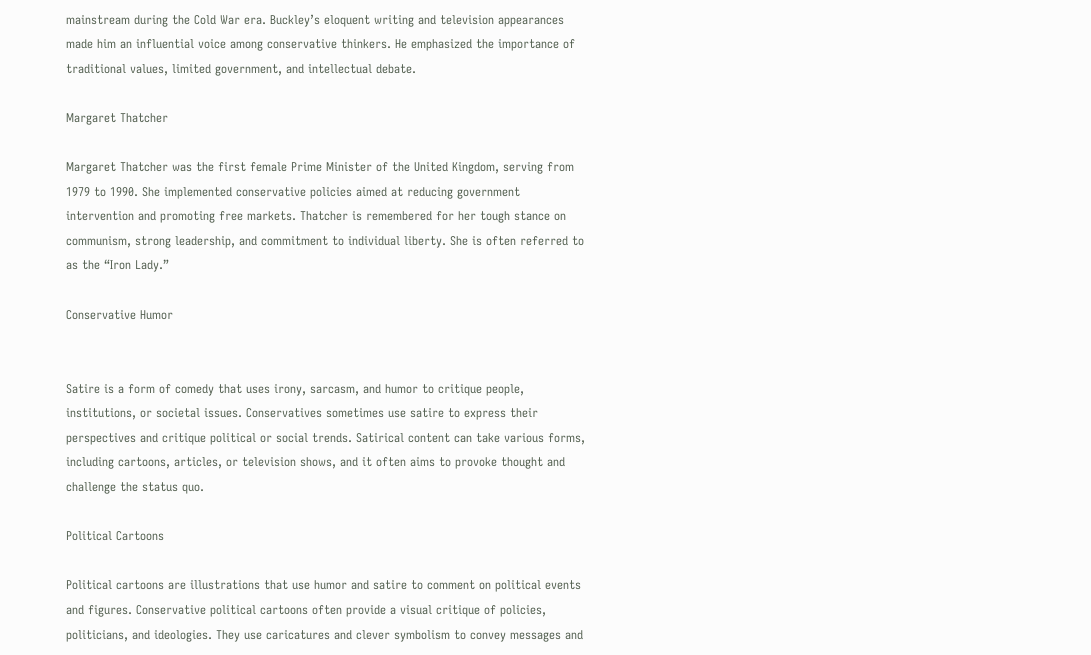mainstream during the Cold War era. Buckley’s eloquent writing and television appearances made him an influential voice among conservative thinkers. He emphasized the importance of traditional values, limited government, and intellectual debate.

Margaret Thatcher

Margaret Thatcher was the first female Prime Minister of the United Kingdom, serving from 1979 to 1990. She implemented conservative policies aimed at reducing government intervention and promoting free markets. Thatcher is remembered for her tough stance on communism, strong leadership, and commitment to individual liberty. She is often referred to as the “Iron Lady.”

Conservative Humor


Satire is a form of comedy that uses irony, sarcasm, and humor to critique people, institutions, or societal issues. Conservatives sometimes use satire to express their perspectives and critique political or social trends. Satirical content can take various forms, including cartoons, articles, or television shows, and it often aims to provoke thought and challenge the status quo.

Political Cartoons

Political cartoons are illustrations that use humor and satire to comment on political events and figures. Conservative political cartoons often provide a visual critique of policies, politicians, and ideologies. They use caricatures and clever symbolism to convey messages and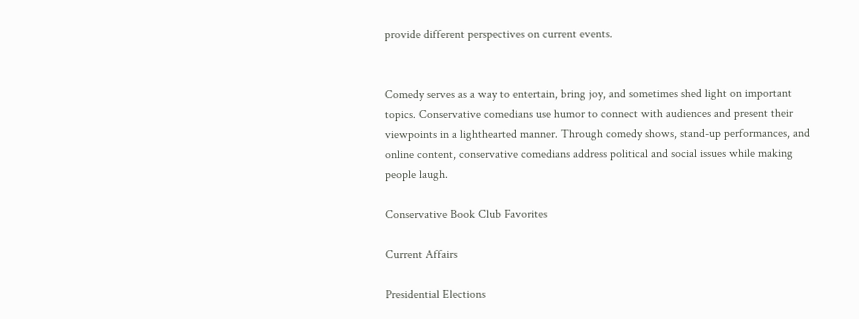provide different perspectives on current events.


Comedy serves as a way to entertain, bring joy, and sometimes shed light on important topics. Conservative comedians use humor to connect with audiences and present their viewpoints in a lighthearted manner. Through comedy shows, stand-up performances, and online content, conservative comedians address political and social issues while making people laugh.

Conservative Book Club Favorites

Current Affairs

Presidential Elections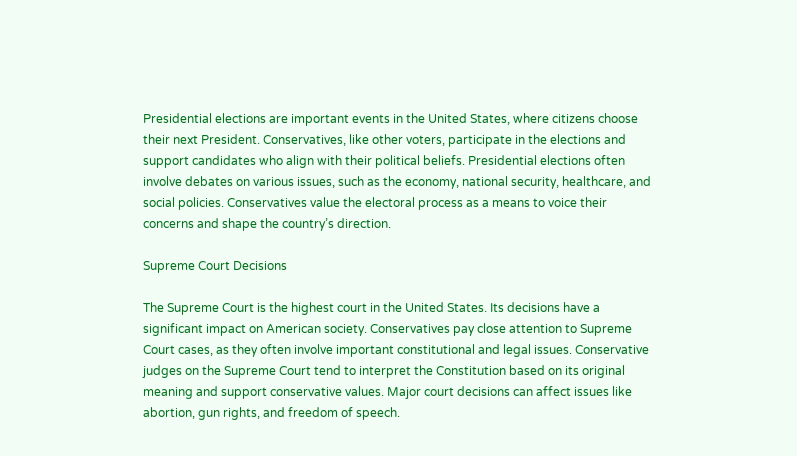Presidential elections are important events in the United States, where citizens choose their next President. Conservatives, like other voters, participate in the elections and support candidates who align with their political beliefs. Presidential elections often involve debates on various issues, such as the economy, national security, healthcare, and social policies. Conservatives value the electoral process as a means to voice their concerns and shape the country’s direction.

Supreme Court Decisions

The Supreme Court is the highest court in the United States. Its decisions have a significant impact on American society. Conservatives pay close attention to Supreme Court cases, as they often involve important constitutional and legal issues. Conservative judges on the Supreme Court tend to interpret the Constitution based on its original meaning and support conservative values. Major court decisions can affect issues like abortion, gun rights, and freedom of speech.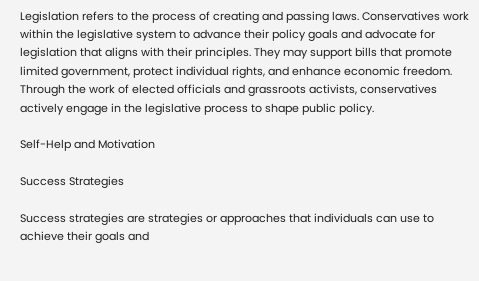Legislation refers to the process of creating and passing laws. Conservatives work within the legislative system to advance their policy goals and advocate for legislation that aligns with their principles. They may support bills that promote limited government, protect individual rights, and enhance economic freedom. Through the work of elected officials and grassroots activists, conservatives actively engage in the legislative process to shape public policy.

Self-Help and Motivation

Success Strategies

Success strategies are strategies or approaches that individuals can use to achieve their goals and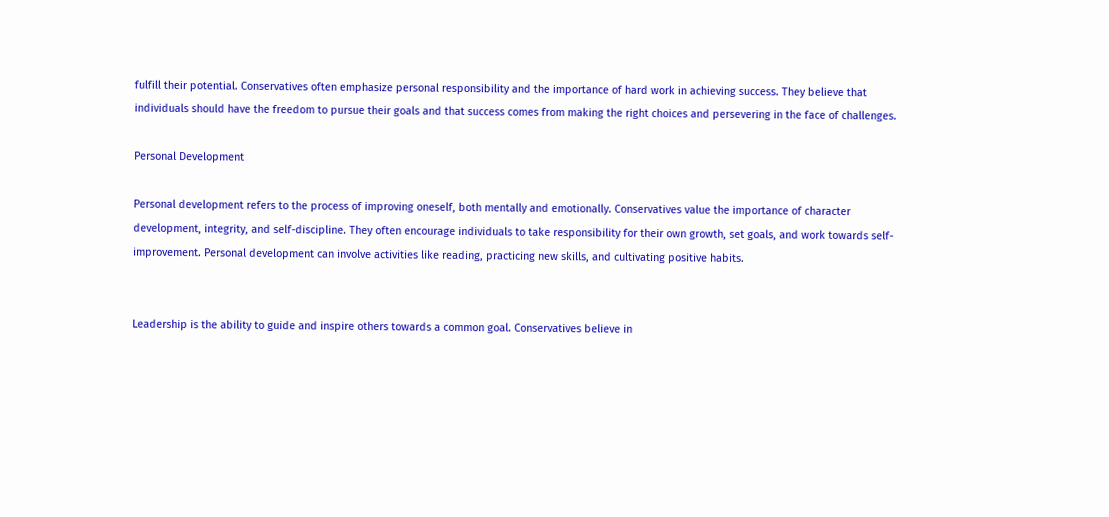fulfill their potential. Conservatives often emphasize personal responsibility and the importance of hard work in achieving success. They believe that individuals should have the freedom to pursue their goals and that success comes from making the right choices and persevering in the face of challenges.

Personal Development

Personal development refers to the process of improving oneself, both mentally and emotionally. Conservatives value the importance of character development, integrity, and self-discipline. They often encourage individuals to take responsibility for their own growth, set goals, and work towards self-improvement. Personal development can involve activities like reading, practicing new skills, and cultivating positive habits.


Leadership is the ability to guide and inspire others towards a common goal. Conservatives believe in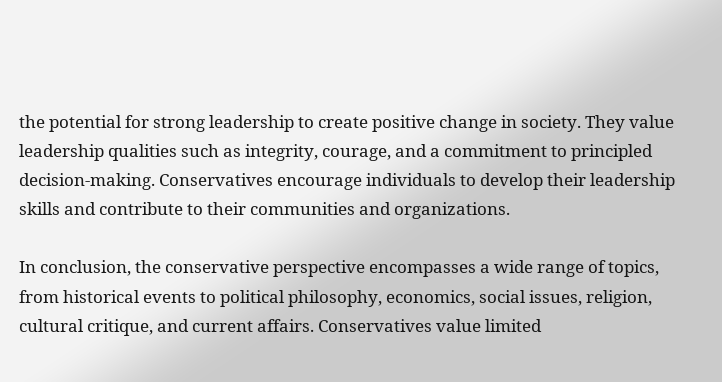the potential for strong leadership to create positive change in society. They value leadership qualities such as integrity, courage, and a commitment to principled decision-making. Conservatives encourage individuals to develop their leadership skills and contribute to their communities and organizations.

In conclusion, the conservative perspective encompasses a wide range of topics, from historical events to political philosophy, economics, social issues, religion, cultural critique, and current affairs. Conservatives value limited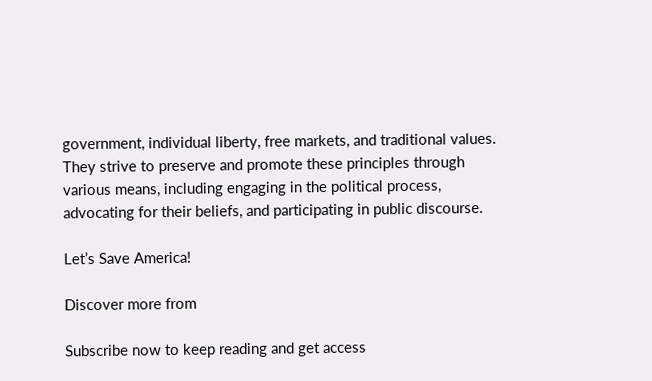government, individual liberty, free markets, and traditional values. They strive to preserve and promote these principles through various means, including engaging in the political process, advocating for their beliefs, and participating in public discourse.

Let’s Save America!

Discover more from

Subscribe now to keep reading and get access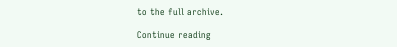to the full archive.

Continue reading